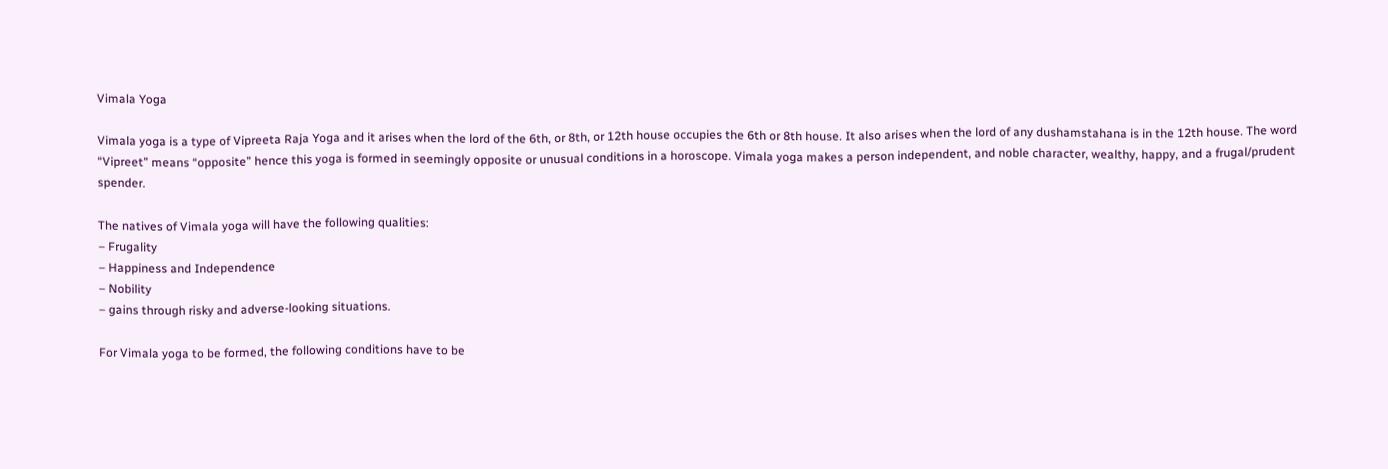Vimala Yoga

Vimala yoga is a type of Vipreeta Raja Yoga and it arises when the lord of the 6th, or 8th, or 12th house occupies the 6th or 8th house. It also arises when the lord of any dushamstahana is in the 12th house. The word “Vipreet” means “opposite” hence this yoga is formed in seemingly opposite or unusual conditions in a horoscope. Vimala yoga makes a person independent, and noble character, wealthy, happy, and a frugal/prudent spender.

The natives of Vimala yoga will have the following qualities:
– Frugality
– Happiness and Independence
– Nobility
– gains through risky and adverse-looking situations.

For Vimala yoga to be formed, the following conditions have to be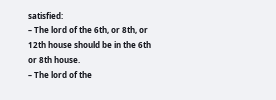satisfied:
– The lord of the 6th, or 8th, or 12th house should be in the 6th or 8th house.
– The lord of the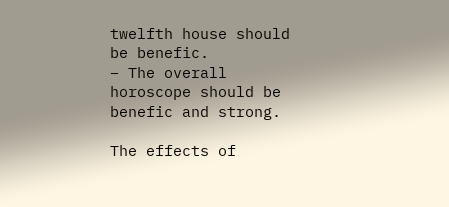twelfth house should be benefic.
– The overall horoscope should be benefic and strong.

The effects of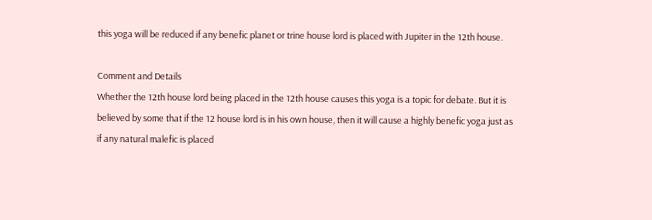this yoga will be reduced if any benefic planet or trine house lord is placed with Jupiter in the 12th house.

Comment and Details
Whether the 12th house lord being placed in the 12th house causes this yoga is a topic for debate. But it is believed by some that if the 12 house lord is in his own house, then it will cause a highly benefic yoga just as if any natural malefic is placed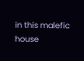in this malefic house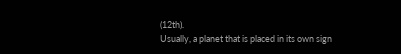(12th).
Usually, a planet that is placed in its own sign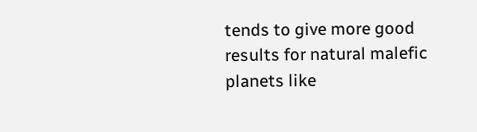tends to give more good results for natural malefic planets like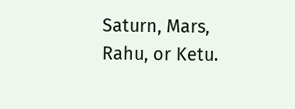Saturn, Mars, Rahu, or Ketu.